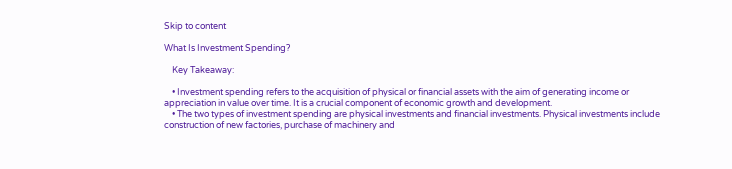Skip to content

What Is Investment Spending?

    Key Takeaway:

    • Investment spending refers to the acquisition of physical or financial assets with the aim of generating income or appreciation in value over time. It is a crucial component of economic growth and development.
    • The two types of investment spending are physical investments and financial investments. Physical investments include construction of new factories, purchase of machinery and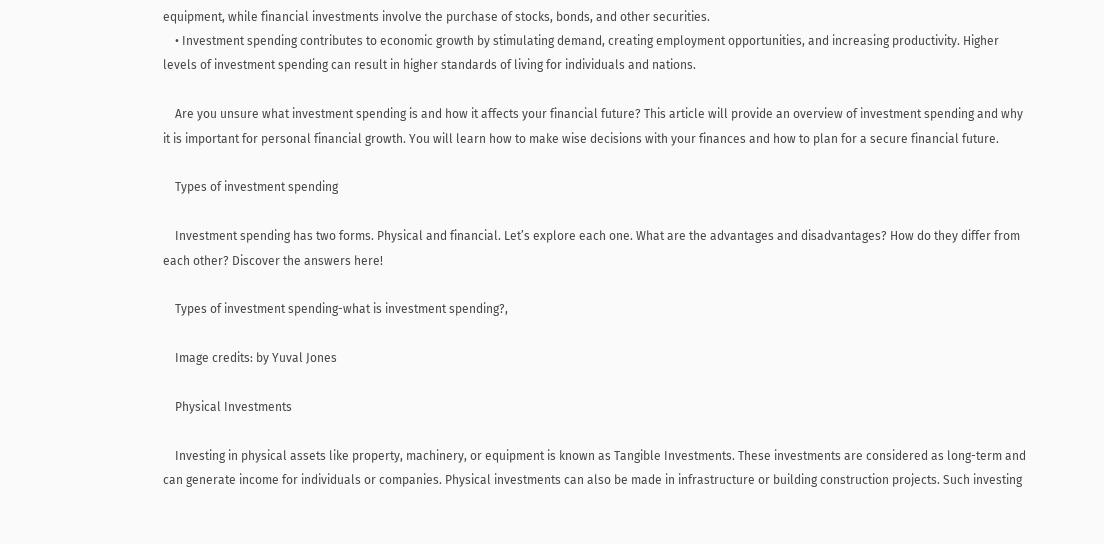equipment, while financial investments involve the purchase of stocks, bonds, and other securities.
    • Investment spending contributes to economic growth by stimulating demand, creating employment opportunities, and increasing productivity. Higher levels of investment spending can result in higher standards of living for individuals and nations.

    Are you unsure what investment spending is and how it affects your financial future? This article will provide an overview of investment spending and why it is important for personal financial growth. You will learn how to make wise decisions with your finances and how to plan for a secure financial future.

    Types of investment spending

    Investment spending has two forms. Physical and financial. Let’s explore each one. What are the advantages and disadvantages? How do they differ from each other? Discover the answers here!

    Types of investment spending-what is investment spending?,

    Image credits: by Yuval Jones

    Physical Investments

    Investing in physical assets like property, machinery, or equipment is known as Tangible Investments. These investments are considered as long-term and can generate income for individuals or companies. Physical investments can also be made in infrastructure or building construction projects. Such investing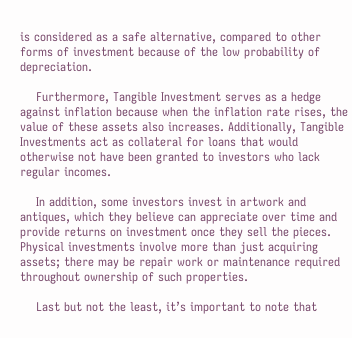is considered as a safe alternative, compared to other forms of investment because of the low probability of depreciation.

    Furthermore, Tangible Investment serves as a hedge against inflation because when the inflation rate rises, the value of these assets also increases. Additionally, Tangible Investments act as collateral for loans that would otherwise not have been granted to investors who lack regular incomes.

    In addition, some investors invest in artwork and antiques, which they believe can appreciate over time and provide returns on investment once they sell the pieces. Physical investments involve more than just acquiring assets; there may be repair work or maintenance required throughout ownership of such properties.

    Last but not the least, it’s important to note that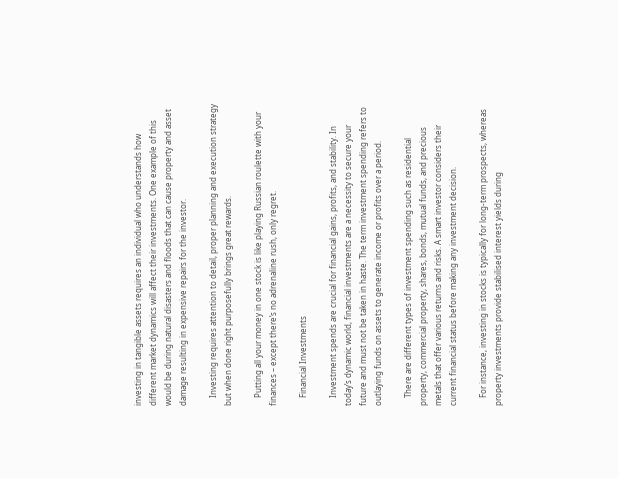investing in tangible assets requires an individual who understands how different market dynamics will affect their investments. One example of this would be during natural disasters and floods that can cause property and asset damage resulting in expensive repairs for the investor.

    Investing requires attention to detail, proper planning and execution strategy but when done right purposefully brings great rewards.

    Putting all your money in one stock is like playing Russian roulette with your finances – except there’s no adrenaline rush, only regret.

    Financial Investments

    Investment spends are crucial for financial gains, profits, and stability. In today’s dynamic world, financial investments are a necessity to secure your future and must not be taken in haste. The term investment spending refers to outlaying funds on assets to generate income or profits over a period.

    There are different types of investment spending such as residential property, commercial property, shares, bonds, mutual funds, and precious metals that offer various returns and risks. A smart investor considers their current financial status before making any investment decision.

    For instance, investing in stocks is typically for long-term prospects, whereas property investments provide stabilised interest yields during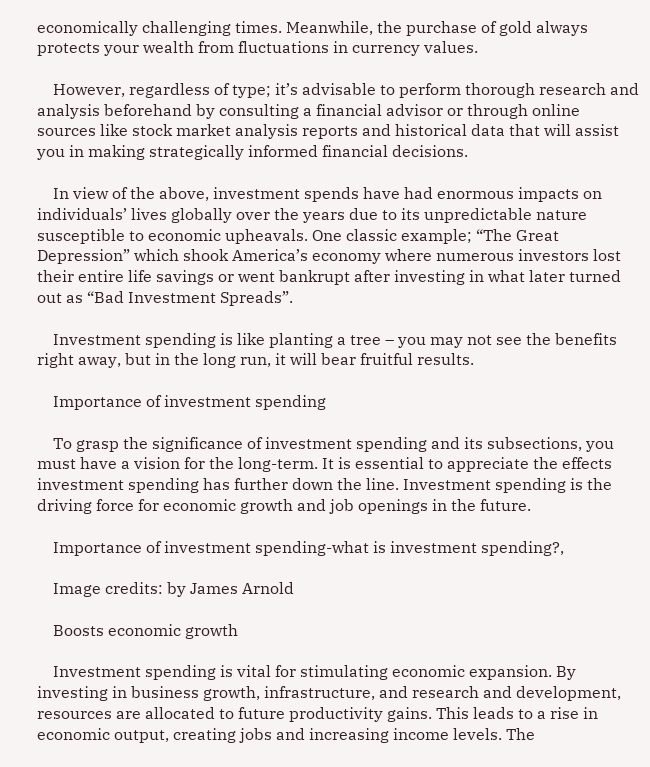economically challenging times. Meanwhile, the purchase of gold always protects your wealth from fluctuations in currency values.

    However, regardless of type; it’s advisable to perform thorough research and analysis beforehand by consulting a financial advisor or through online sources like stock market analysis reports and historical data that will assist you in making strategically informed financial decisions.

    In view of the above, investment spends have had enormous impacts on individuals’ lives globally over the years due to its unpredictable nature susceptible to economic upheavals. One classic example; “The Great Depression” which shook America’s economy where numerous investors lost their entire life savings or went bankrupt after investing in what later turned out as “Bad Investment Spreads”.

    Investment spending is like planting a tree – you may not see the benefits right away, but in the long run, it will bear fruitful results.

    Importance of investment spending

    To grasp the significance of investment spending and its subsections, you must have a vision for the long-term. It is essential to appreciate the effects investment spending has further down the line. Investment spending is the driving force for economic growth and job openings in the future.

    Importance of investment spending-what is investment spending?,

    Image credits: by James Arnold

    Boosts economic growth

    Investment spending is vital for stimulating economic expansion. By investing in business growth, infrastructure, and research and development, resources are allocated to future productivity gains. This leads to a rise in economic output, creating jobs and increasing income levels. The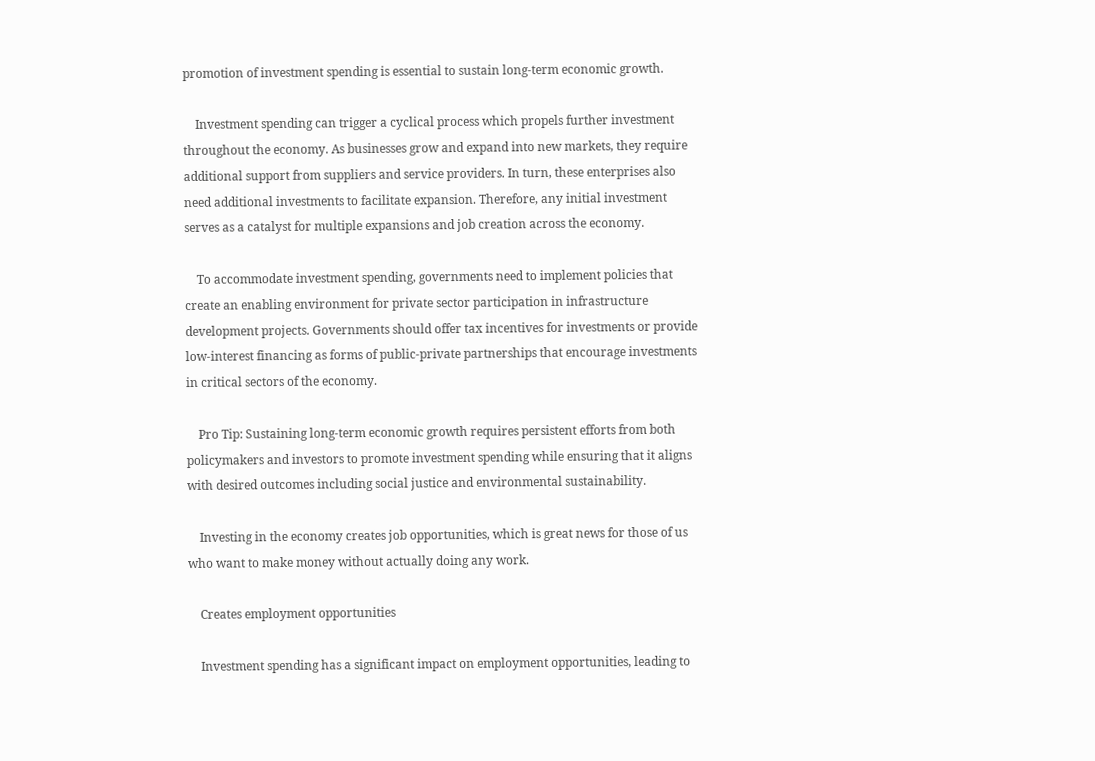promotion of investment spending is essential to sustain long-term economic growth.

    Investment spending can trigger a cyclical process which propels further investment throughout the economy. As businesses grow and expand into new markets, they require additional support from suppliers and service providers. In turn, these enterprises also need additional investments to facilitate expansion. Therefore, any initial investment serves as a catalyst for multiple expansions and job creation across the economy.

    To accommodate investment spending, governments need to implement policies that create an enabling environment for private sector participation in infrastructure development projects. Governments should offer tax incentives for investments or provide low-interest financing as forms of public-private partnerships that encourage investments in critical sectors of the economy.

    Pro Tip: Sustaining long-term economic growth requires persistent efforts from both policymakers and investors to promote investment spending while ensuring that it aligns with desired outcomes including social justice and environmental sustainability.

    Investing in the economy creates job opportunities, which is great news for those of us who want to make money without actually doing any work.

    Creates employment opportunities

    Investment spending has a significant impact on employment opportunities, leading to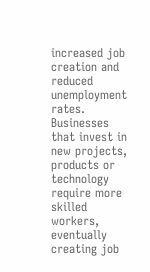increased job creation and reduced unemployment rates. Businesses that invest in new projects, products or technology require more skilled workers, eventually creating job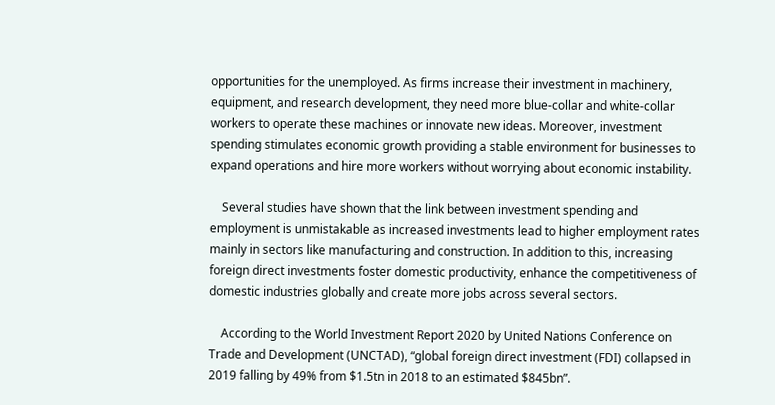opportunities for the unemployed. As firms increase their investment in machinery, equipment, and research development, they need more blue-collar and white-collar workers to operate these machines or innovate new ideas. Moreover, investment spending stimulates economic growth providing a stable environment for businesses to expand operations and hire more workers without worrying about economic instability.

    Several studies have shown that the link between investment spending and employment is unmistakable as increased investments lead to higher employment rates mainly in sectors like manufacturing and construction. In addition to this, increasing foreign direct investments foster domestic productivity, enhance the competitiveness of domestic industries globally and create more jobs across several sectors.

    According to the World Investment Report 2020 by United Nations Conference on Trade and Development (UNCTAD), “global foreign direct investment (FDI) collapsed in 2019 falling by 49% from $1.5tn in 2018 to an estimated $845bn”.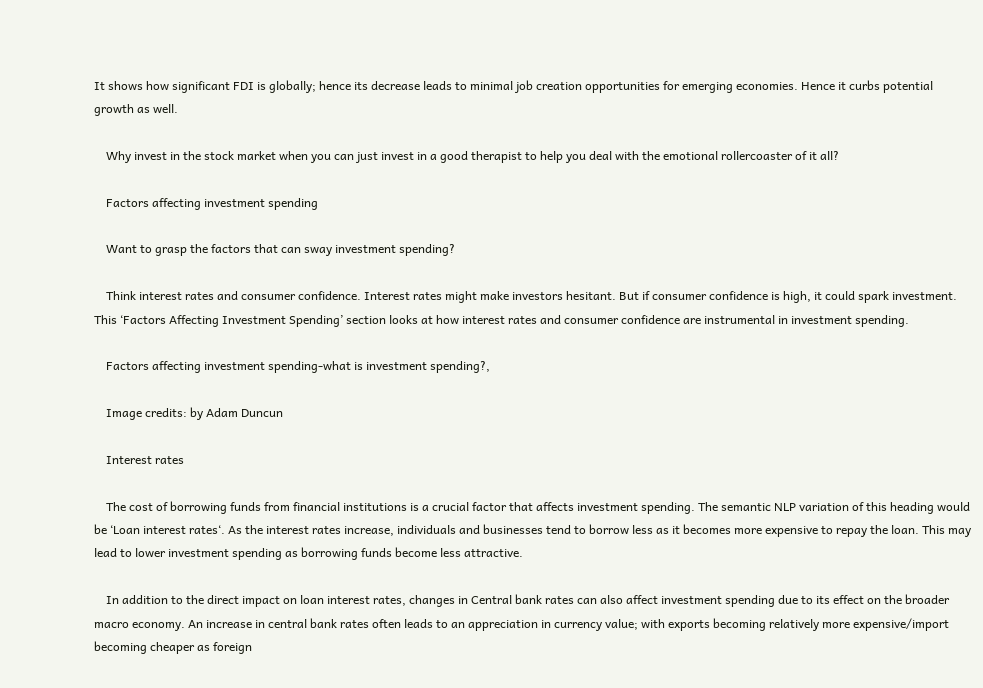It shows how significant FDI is globally; hence its decrease leads to minimal job creation opportunities for emerging economies. Hence it curbs potential growth as well.

    Why invest in the stock market when you can just invest in a good therapist to help you deal with the emotional rollercoaster of it all?

    Factors affecting investment spending

    Want to grasp the factors that can sway investment spending?

    Think interest rates and consumer confidence. Interest rates might make investors hesitant. But if consumer confidence is high, it could spark investment. This ‘Factors Affecting Investment Spending’ section looks at how interest rates and consumer confidence are instrumental in investment spending.

    Factors affecting investment spending-what is investment spending?,

    Image credits: by Adam Duncun

    Interest rates

    The cost of borrowing funds from financial institutions is a crucial factor that affects investment spending. The semantic NLP variation of this heading would be ‘Loan interest rates‘. As the interest rates increase, individuals and businesses tend to borrow less as it becomes more expensive to repay the loan. This may lead to lower investment spending as borrowing funds become less attractive.

    In addition to the direct impact on loan interest rates, changes in Central bank rates can also affect investment spending due to its effect on the broader macro economy. An increase in central bank rates often leads to an appreciation in currency value; with exports becoming relatively more expensive/import becoming cheaper as foreign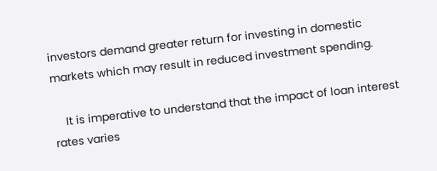investors demand greater return for investing in domestic markets which may result in reduced investment spending.

    It is imperative to understand that the impact of loan interest rates varies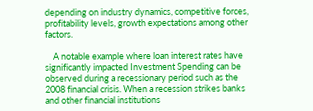depending on industry dynamics, competitive forces, profitability levels, growth expectations among other factors.

    A notable example where loan interest rates have significantly impacted Investment Spending can be observed during a recessionary period such as the 2008 financial crisis. When a recession strikes banks and other financial institutions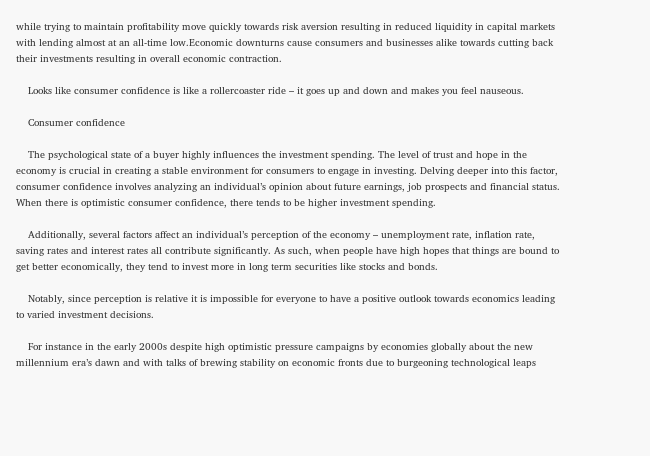while trying to maintain profitability move quickly towards risk aversion resulting in reduced liquidity in capital markets with lending almost at an all-time low.Economic downturns cause consumers and businesses alike towards cutting back their investments resulting in overall economic contraction.

    Looks like consumer confidence is like a rollercoaster ride – it goes up and down and makes you feel nauseous.

    Consumer confidence

    The psychological state of a buyer highly influences the investment spending. The level of trust and hope in the economy is crucial in creating a stable environment for consumers to engage in investing. Delving deeper into this factor, consumer confidence involves analyzing an individual’s opinion about future earnings, job prospects and financial status. When there is optimistic consumer confidence, there tends to be higher investment spending.

    Additionally, several factors affect an individual’s perception of the economy – unemployment rate, inflation rate, saving rates and interest rates all contribute significantly. As such, when people have high hopes that things are bound to get better economically, they tend to invest more in long term securities like stocks and bonds.

    Notably, since perception is relative it is impossible for everyone to have a positive outlook towards economics leading to varied investment decisions.

    For instance in the early 2000s despite high optimistic pressure campaigns by economies globally about the new millennium era’s dawn and with talks of brewing stability on economic fronts due to burgeoning technological leaps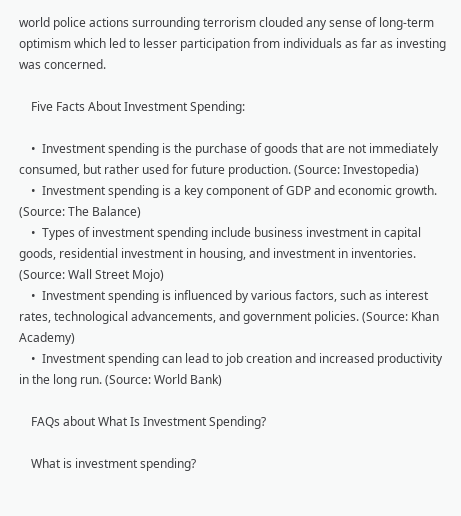world police actions surrounding terrorism clouded any sense of long-term optimism which led to lesser participation from individuals as far as investing was concerned.

    Five Facts About Investment Spending:

    •  Investment spending is the purchase of goods that are not immediately consumed, but rather used for future production. (Source: Investopedia)
    •  Investment spending is a key component of GDP and economic growth. (Source: The Balance)
    •  Types of investment spending include business investment in capital goods, residential investment in housing, and investment in inventories. (Source: Wall Street Mojo)
    •  Investment spending is influenced by various factors, such as interest rates, technological advancements, and government policies. (Source: Khan Academy)
    •  Investment spending can lead to job creation and increased productivity in the long run. (Source: World Bank)

    FAQs about What Is Investment Spending?

    What is investment spending?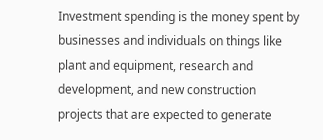Investment spending is the money spent by businesses and individuals on things like plant and equipment, research and development, and new construction projects that are expected to generate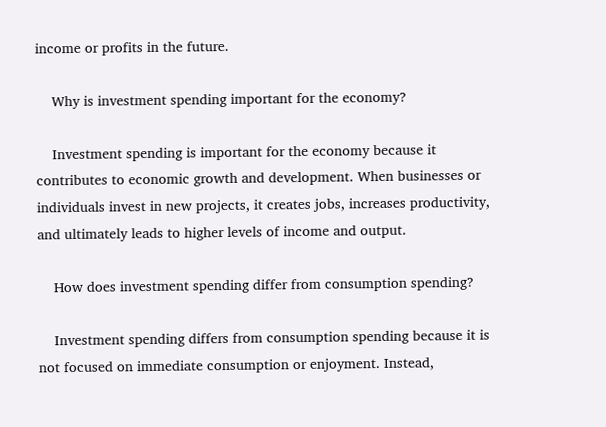income or profits in the future.

    Why is investment spending important for the economy?

    Investment spending is important for the economy because it contributes to economic growth and development. When businesses or individuals invest in new projects, it creates jobs, increases productivity, and ultimately leads to higher levels of income and output.

    How does investment spending differ from consumption spending?

    Investment spending differs from consumption spending because it is not focused on immediate consumption or enjoyment. Instead,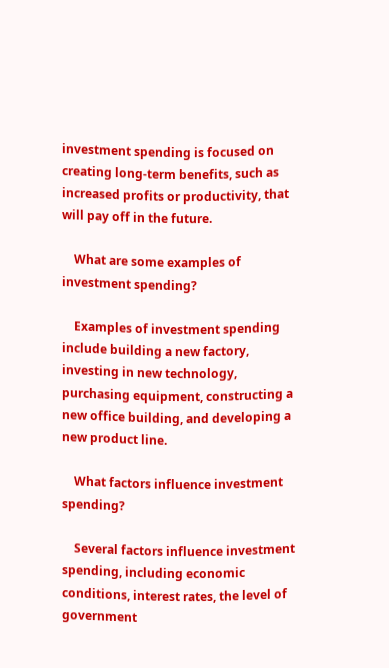investment spending is focused on creating long-term benefits, such as increased profits or productivity, that will pay off in the future.

    What are some examples of investment spending?

    Examples of investment spending include building a new factory, investing in new technology, purchasing equipment, constructing a new office building, and developing a new product line.

    What factors influence investment spending?

    Several factors influence investment spending, including economic conditions, interest rates, the level of government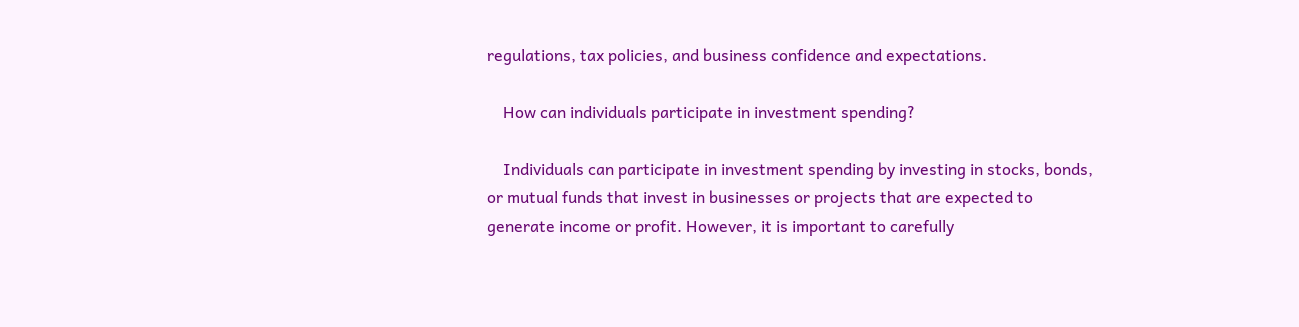regulations, tax policies, and business confidence and expectations.

    How can individuals participate in investment spending?

    Individuals can participate in investment spending by investing in stocks, bonds, or mutual funds that invest in businesses or projects that are expected to generate income or profit. However, it is important to carefully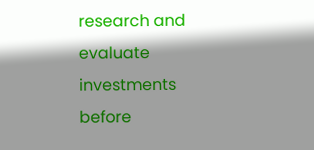research and evaluate investments before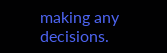making any decisions.